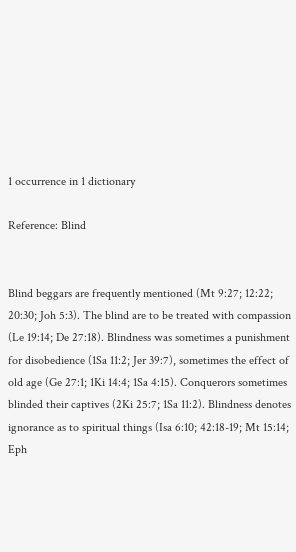1 occurrence in 1 dictionary

Reference: Blind


Blind beggars are frequently mentioned (Mt 9:27; 12:22; 20:30; Joh 5:3). The blind are to be treated with compassion (Le 19:14; De 27:18). Blindness was sometimes a punishment for disobedience (1Sa 11:2; Jer 39:7), sometimes the effect of old age (Ge 27:1; 1Ki 14:4; 1Sa 4:15). Conquerors sometimes blinded their captives (2Ki 25:7; 1Sa 11:2). Blindness denotes ignorance as to spiritual things (Isa 6:10; 42:18-19; Mt 15:14; Eph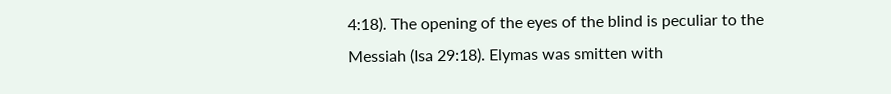4:18). The opening of the eyes of the blind is peculiar to the Messiah (Isa 29:18). Elymas was smitten with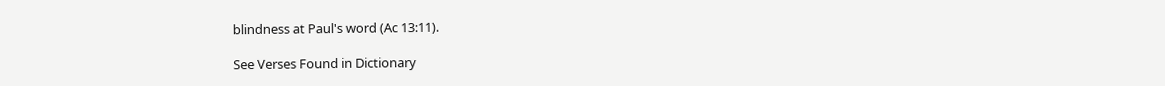blindness at Paul's word (Ac 13:11).

See Verses Found in Dictionary